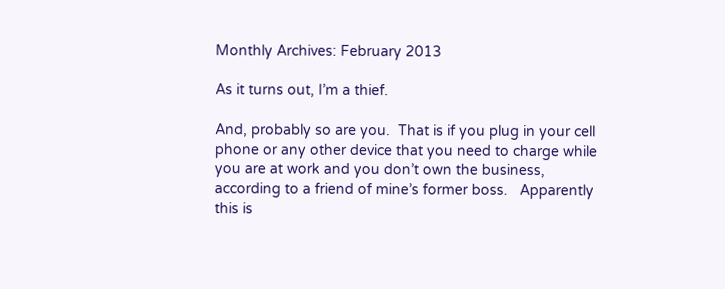Monthly Archives: February 2013

As it turns out, I’m a thief.

And, probably so are you.  That is if you plug in your cell phone or any other device that you need to charge while you are at work and you don’t own the business,  according to a friend of mine’s former boss.   Apparently this is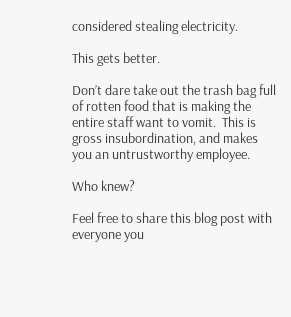considered stealing electricity.

This gets better.

Don’t dare take out the trash bag full of rotten food that is making the entire staff want to vomit.  This is gross insubordination, and makes you an untrustworthy employee.

Who knew?

Feel free to share this blog post with everyone you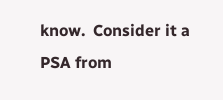know.  Consider it a PSA from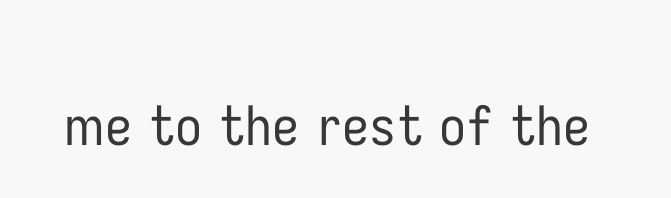me to the rest of the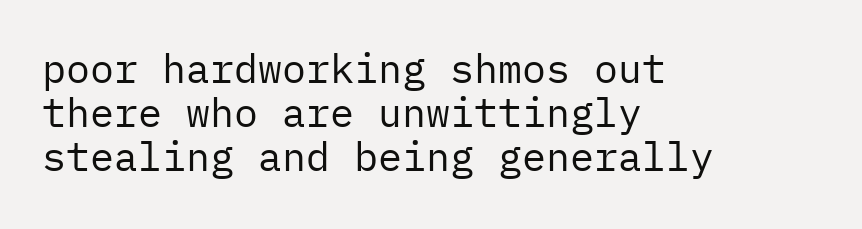poor hardworking shmos out there who are unwittingly stealing and being generally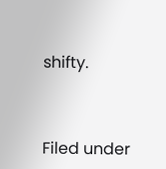shifty.



Filed under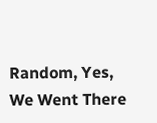Random, Yes, We Went There